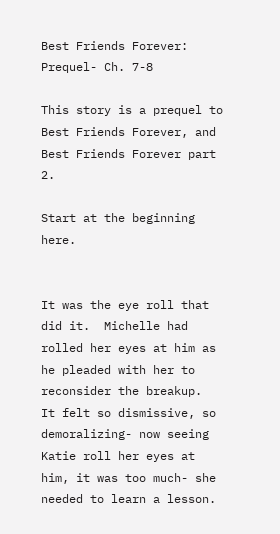Best Friends Forever: Prequel- Ch. 7-8

This story is a prequel to Best Friends Forever, and Best Friends Forever part 2.

Start at the beginning here.


It was the eye roll that did it.  Michelle had rolled her eyes at him as he pleaded with her to reconsider the breakup.  It felt so dismissive, so demoralizing- now seeing Katie roll her eyes at him, it was too much- she needed to learn a lesson.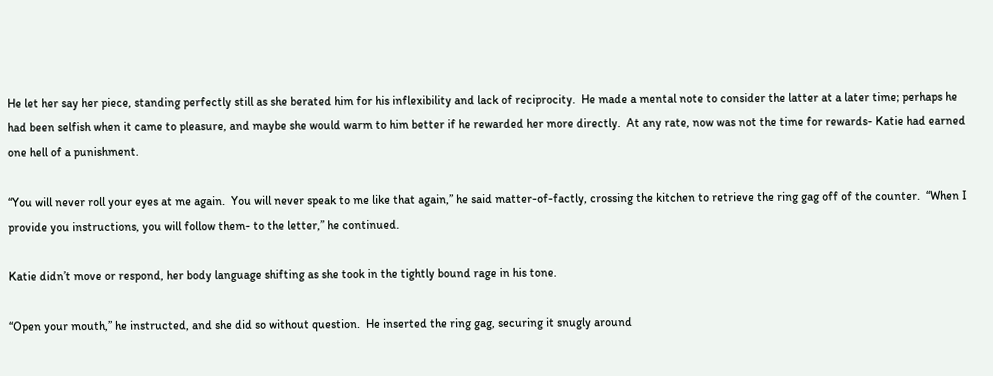He let her say her piece, standing perfectly still as she berated him for his inflexibility and lack of reciprocity.  He made a mental note to consider the latter at a later time; perhaps he had been selfish when it came to pleasure, and maybe she would warm to him better if he rewarded her more directly.  At any rate, now was not the time for rewards- Katie had earned one hell of a punishment.

“You will never roll your eyes at me again.  You will never speak to me like that again,” he said matter-of-factly, crossing the kitchen to retrieve the ring gag off of the counter.  “When I provide you instructions, you will follow them- to the letter,” he continued.

Katie didn’t move or respond, her body language shifting as she took in the tightly bound rage in his tone.

“Open your mouth,” he instructed, and she did so without question.  He inserted the ring gag, securing it snugly around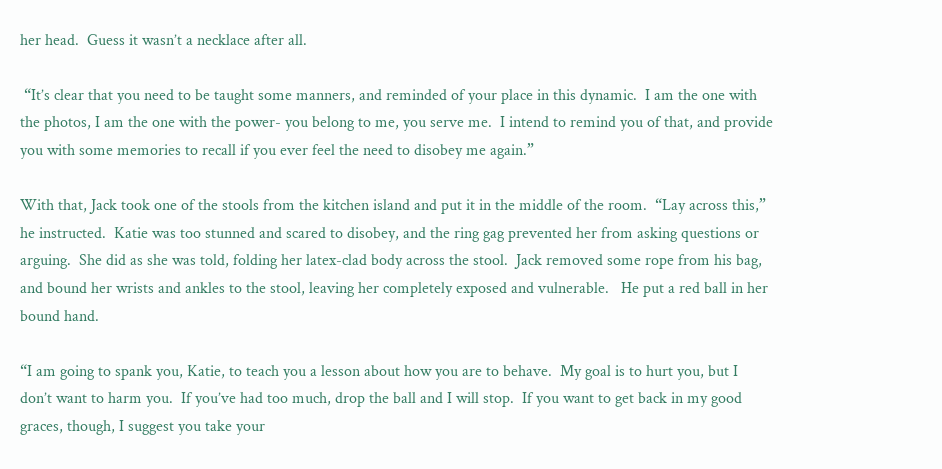her head.  Guess it wasn’t a necklace after all.

 “It’s clear that you need to be taught some manners, and reminded of your place in this dynamic.  I am the one with the photos, I am the one with the power- you belong to me, you serve me.  I intend to remind you of that, and provide you with some memories to recall if you ever feel the need to disobey me again.”

With that, Jack took one of the stools from the kitchen island and put it in the middle of the room.  “Lay across this,” he instructed.  Katie was too stunned and scared to disobey, and the ring gag prevented her from asking questions or arguing.  She did as she was told, folding her latex-clad body across the stool.  Jack removed some rope from his bag, and bound her wrists and ankles to the stool, leaving her completely exposed and vulnerable.   He put a red ball in her bound hand.

“I am going to spank you, Katie, to teach you a lesson about how you are to behave.  My goal is to hurt you, but I don’t want to harm you.  If you’ve had too much, drop the ball and I will stop.  If you want to get back in my good graces, though, I suggest you take your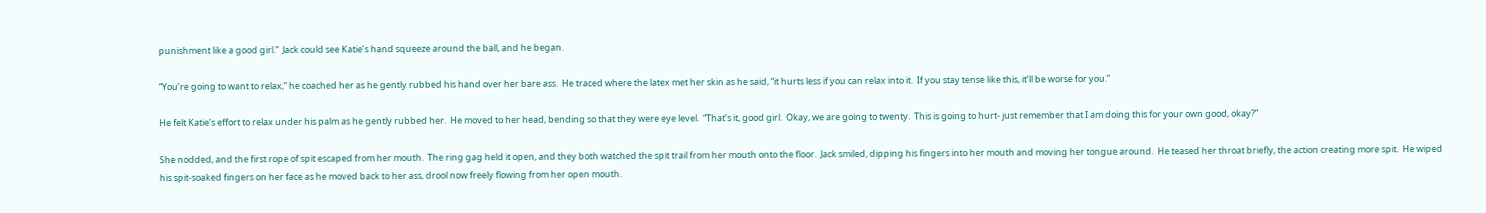punishment like a good girl.”  Jack could see Katie’s hand squeeze around the ball, and he began.

“You’re going to want to relax,” he coached her as he gently rubbed his hand over her bare ass.  He traced where the latex met her skin as he said, “it hurts less if you can relax into it.  If you stay tense like this, it’ll be worse for you.”

He felt Katie’s effort to relax under his palm as he gently rubbed her.  He moved to her head, bending so that they were eye level.  “That’s it, good girl.  Okay, we are going to twenty.  This is going to hurt- just remember that I am doing this for your own good, okay?”

She nodded, and the first rope of spit escaped from her mouth.  The ring gag held it open, and they both watched the spit trail from her mouth onto the floor.  Jack smiled, dipping his fingers into her mouth and moving her tongue around.  He teased her throat briefly, the action creating more spit.  He wiped his spit-soaked fingers on her face as he moved back to her ass, drool now freely flowing from her open mouth.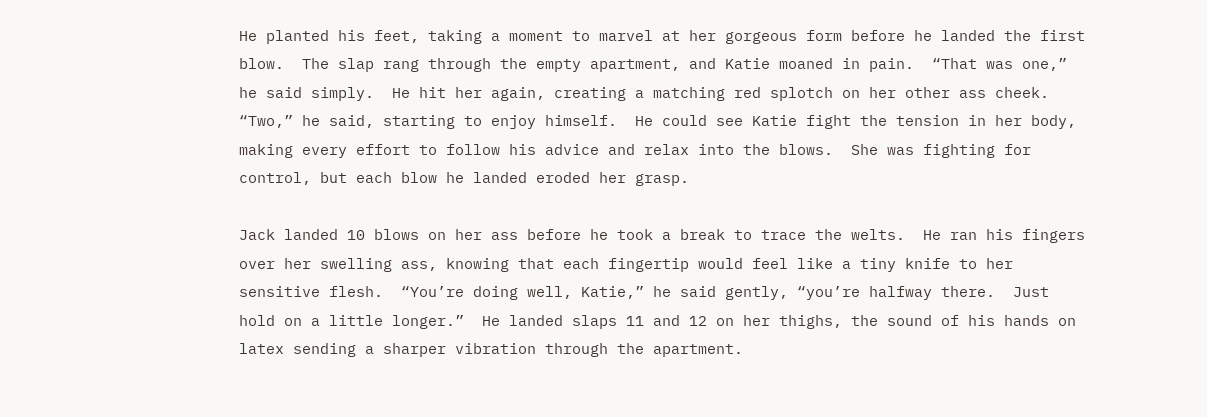He planted his feet, taking a moment to marvel at her gorgeous form before he landed the first blow.  The slap rang through the empty apartment, and Katie moaned in pain.  “That was one,” he said simply.  He hit her again, creating a matching red splotch on her other ass cheek.  “Two,” he said, starting to enjoy himself.  He could see Katie fight the tension in her body, making every effort to follow his advice and relax into the blows.  She was fighting for control, but each blow he landed eroded her grasp.

Jack landed 10 blows on her ass before he took a break to trace the welts.  He ran his fingers over her swelling ass, knowing that each fingertip would feel like a tiny knife to her sensitive flesh.  “You’re doing well, Katie,” he said gently, “you’re halfway there.  Just hold on a little longer.”  He landed slaps 11 and 12 on her thighs, the sound of his hands on latex sending a sharper vibration through the apartment.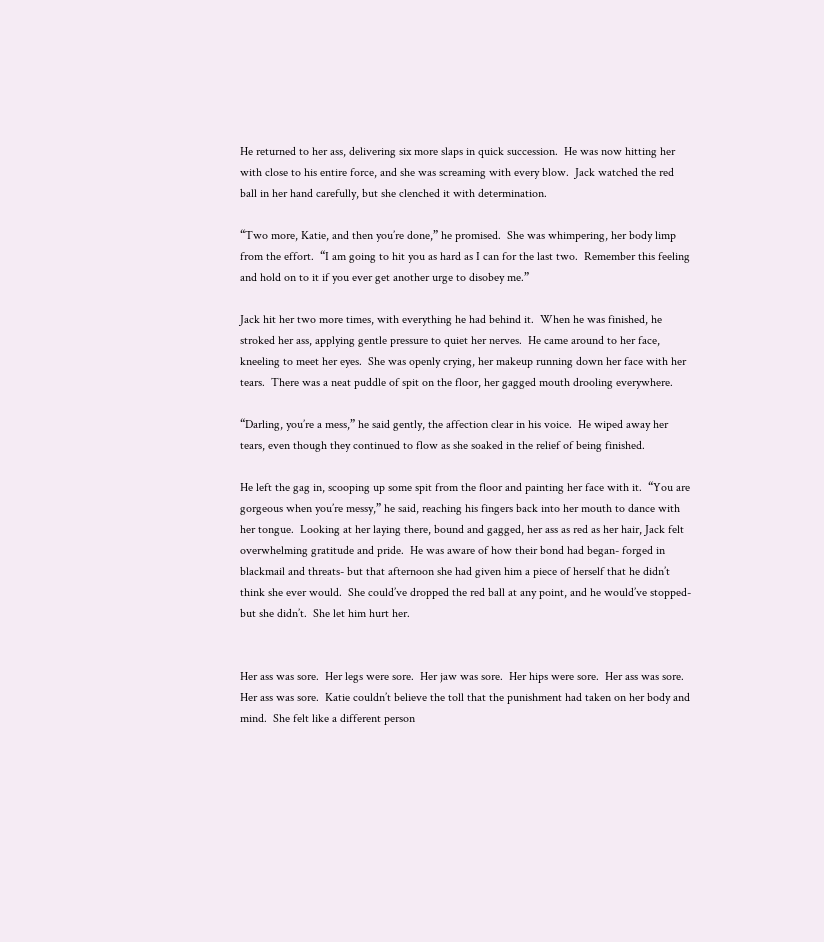He returned to her ass, delivering six more slaps in quick succession.  He was now hitting her with close to his entire force, and she was screaming with every blow.  Jack watched the red ball in her hand carefully, but she clenched it with determination.

“Two more, Katie, and then you’re done,” he promised.  She was whimpering, her body limp from the effort.  “I am going to hit you as hard as I can for the last two.  Remember this feeling and hold on to it if you ever get another urge to disobey me.”

Jack hit her two more times, with everything he had behind it.  When he was finished, he stroked her ass, applying gentle pressure to quiet her nerves.  He came around to her face, kneeling to meet her eyes.  She was openly crying, her makeup running down her face with her tears.  There was a neat puddle of spit on the floor, her gagged mouth drooling everywhere.

“Darling, you’re a mess,” he said gently, the affection clear in his voice.  He wiped away her tears, even though they continued to flow as she soaked in the relief of being finished.

He left the gag in, scooping up some spit from the floor and painting her face with it.  “You are gorgeous when you’re messy,” he said, reaching his fingers back into her mouth to dance with her tongue.  Looking at her laying there, bound and gagged, her ass as red as her hair, Jack felt overwhelming gratitude and pride.  He was aware of how their bond had began- forged in blackmail and threats- but that afternoon she had given him a piece of herself that he didn’t think she ever would.  She could’ve dropped the red ball at any point, and he would’ve stopped- but she didn’t.  She let him hurt her.


Her ass was sore.  Her legs were sore.  Her jaw was sore.  Her hips were sore.  Her ass was sore.  Her ass was sore.  Katie couldn’t believe the toll that the punishment had taken on her body and mind.  She felt like a different person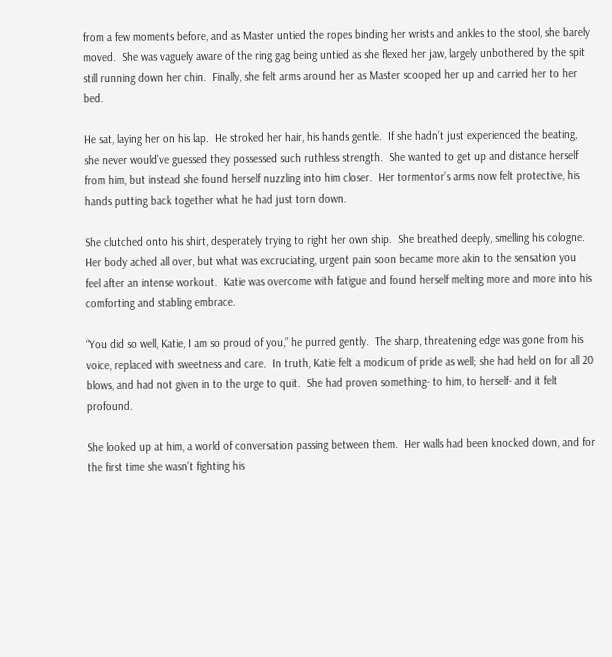from a few moments before, and as Master untied the ropes binding her wrists and ankles to the stool, she barely moved.  She was vaguely aware of the ring gag being untied as she flexed her jaw, largely unbothered by the spit still running down her chin.  Finally, she felt arms around her as Master scooped her up and carried her to her bed.

He sat, laying her on his lap.  He stroked her hair, his hands gentle.  If she hadn’t just experienced the beating, she never would’ve guessed they possessed such ruthless strength.  She wanted to get up and distance herself from him, but instead she found herself nuzzling into him closer.  Her tormentor’s arms now felt protective, his hands putting back together what he had just torn down.

She clutched onto his shirt, desperately trying to right her own ship.  She breathed deeply, smelling his cologne.  Her body ached all over, but what was excruciating, urgent pain soon became more akin to the sensation you feel after an intense workout.  Katie was overcome with fatigue and found herself melting more and more into his comforting and stabling embrace.

“You did so well, Katie, I am so proud of you,” he purred gently.  The sharp, threatening edge was gone from his voice, replaced with sweetness and care.  In truth, Katie felt a modicum of pride as well; she had held on for all 20 blows, and had not given in to the urge to quit.  She had proven something- to him, to herself- and it felt profound.

She looked up at him, a world of conversation passing between them.  Her walls had been knocked down, and for the first time she wasn’t fighting his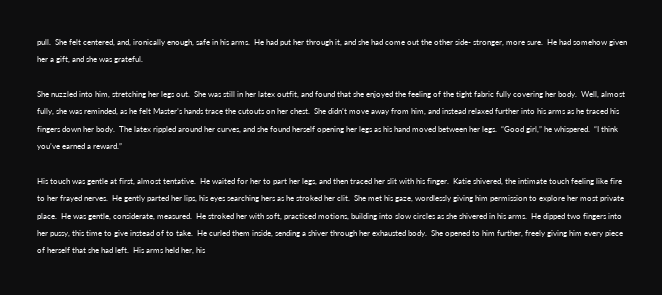pull.  She felt centered, and, ironically enough, safe in his arms.  He had put her through it, and she had come out the other side- stronger, more sure.  He had somehow given her a gift, and she was grateful.

She nuzzled into him, stretching her legs out.  She was still in her latex outfit, and found that she enjoyed the feeling of the tight fabric fully covering her body.  Well, almost fully, she was reminded, as he felt Master’s hands trace the cutouts on her chest.  She didn’t move away from him, and instead relaxed further into his arms as he traced his fingers down her body.  The latex rippled around her curves, and she found herself opening her legs as his hand moved between her legs.  “Good girl,” he whispered.  “I think you’ve earned a reward.”

His touch was gentle at first, almost tentative.  He waited for her to part her legs, and then traced her slit with his finger.  Katie shivered, the intimate touch feeling like fire to her frayed nerves.  He gently parted her lips, his eyes searching hers as he stroked her clit.  She met his gaze, wordlessly giving him permission to explore her most private place.  He was gentle, considerate, measured.  He stroked her with soft, practiced motions, building into slow circles as she shivered in his arms.  He dipped two fingers into her pussy, this time to give instead of to take.  He curled them inside, sending a shiver through her exhausted body.  She opened to him further, freely giving him every piece of herself that she had left.  His arms held her, his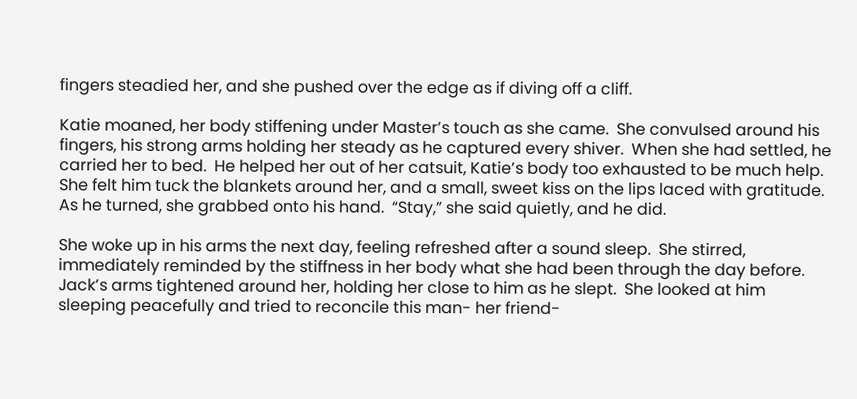fingers steadied her, and she pushed over the edge as if diving off a cliff.

Katie moaned, her body stiffening under Master’s touch as she came.  She convulsed around his fingers, his strong arms holding her steady as he captured every shiver.  When she had settled, he carried her to bed.  He helped her out of her catsuit, Katie’s body too exhausted to be much help.  She felt him tuck the blankets around her, and a small, sweet kiss on the lips laced with gratitude.  As he turned, she grabbed onto his hand.  “Stay,” she said quietly, and he did.

She woke up in his arms the next day, feeling refreshed after a sound sleep.  She stirred, immediately reminded by the stiffness in her body what she had been through the day before.  Jack’s arms tightened around her, holding her close to him as he slept.  She looked at him sleeping peacefully and tried to reconcile this man- her friend-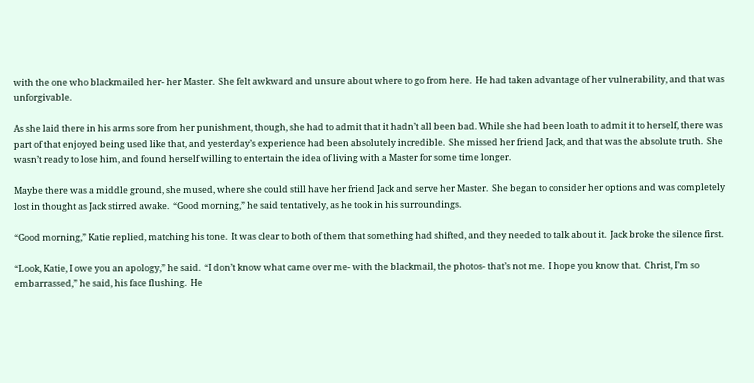with the one who blackmailed her- her Master.  She felt awkward and unsure about where to go from here.  He had taken advantage of her vulnerability, and that was unforgivable.

As she laid there in his arms sore from her punishment, though, she had to admit that it hadn’t all been bad. While she had been loath to admit it to herself, there was part of that enjoyed being used like that, and yesterday’s experience had been absolutely incredible.  She missed her friend Jack, and that was the absolute truth.  She wasn’t ready to lose him, and found herself willing to entertain the idea of living with a Master for some time longer.

Maybe there was a middle ground, she mused, where she could still have her friend Jack and serve her Master.  She began to consider her options and was completely lost in thought as Jack stirred awake.  “Good morning,” he said tentatively, as he took in his surroundings.

“Good morning,” Katie replied, matching his tone.  It was clear to both of them that something had shifted, and they needed to talk about it.  Jack broke the silence first.

“Look, Katie, I owe you an apology,” he said.  “I don’t know what came over me- with the blackmail, the photos- that’s not me.  I hope you know that.  Christ, I’m so embarrassed,” he said, his face flushing.  He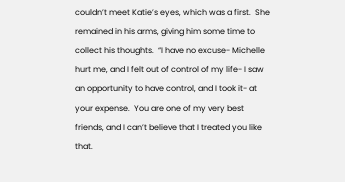couldn’t meet Katie’s eyes, which was a first.  She remained in his arms, giving him some time to collect his thoughts.  “I have no excuse- Michelle hurt me, and I felt out of control of my life- I saw an opportunity to have control, and I took it- at your expense.  You are one of my very best friends, and I can’t believe that I treated you like that.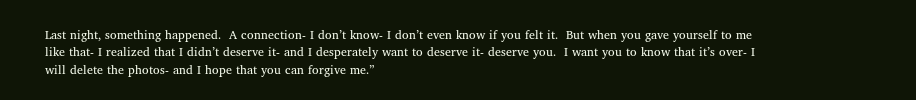Last night, something happened.  A connection- I don’t know- I don’t even know if you felt it.  But when you gave yourself to me like that- I realized that I didn’t deserve it- and I desperately want to deserve it- deserve you.  I want you to know that it’s over- I will delete the photos- and I hope that you can forgive me.”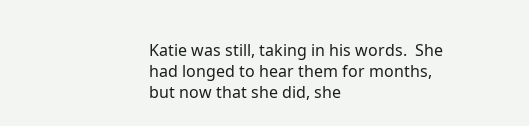Katie was still, taking in his words.  She had longed to hear them for months, but now that she did, she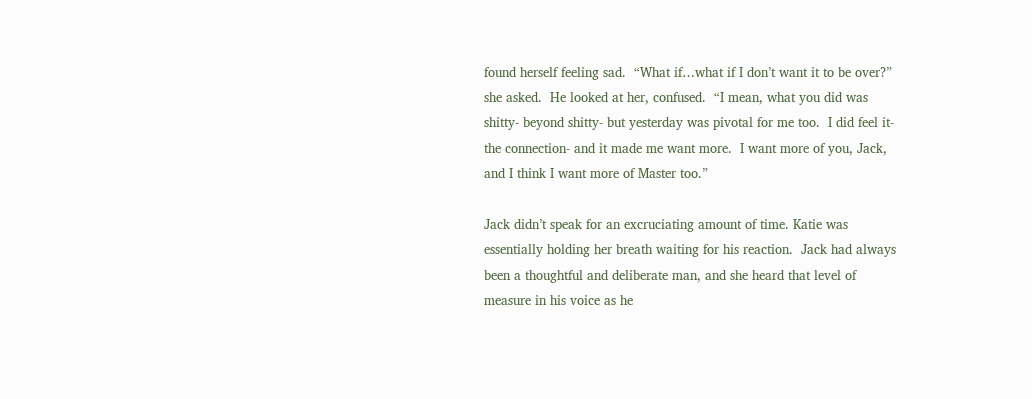found herself feeling sad.  “What if…what if I don’t want it to be over?” she asked.  He looked at her, confused.  “I mean, what you did was shitty- beyond shitty- but yesterday was pivotal for me too.  I did feel it- the connection- and it made me want more.  I want more of you, Jack, and I think I want more of Master too.”

Jack didn’t speak for an excruciating amount of time. Katie was essentially holding her breath waiting for his reaction.  Jack had always been a thoughtful and deliberate man, and she heard that level of measure in his voice as he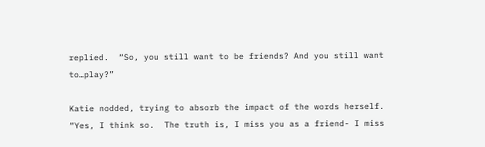replied.  “So, you still want to be friends? And you still want to…play?”

Katie nodded, trying to absorb the impact of the words herself.  “Yes, I think so.  The truth is, I miss you as a friend- I miss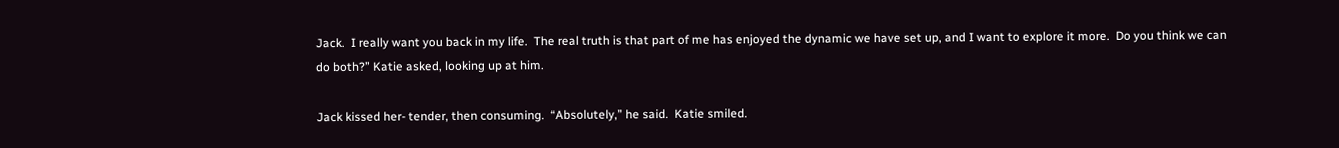Jack.  I really want you back in my life.  The real truth is that part of me has enjoyed the dynamic we have set up, and I want to explore it more.  Do you think we can do both?” Katie asked, looking up at him.

Jack kissed her- tender, then consuming.  “Absolutely,” he said.  Katie smiled.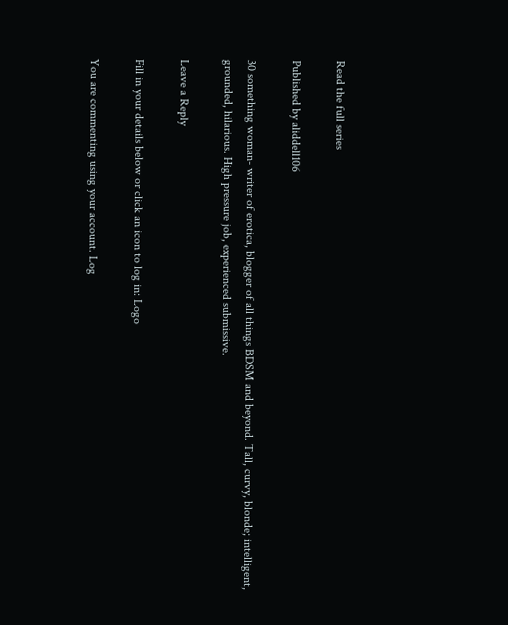Read the full series

Published by aliddell106

30 something woman- writer of erotica, blogger of all things BDSM and beyond. Tall, curvy, blonde; intelligent, grounded, hilarious. High pressure job, experienced submissive.

Leave a Reply

Fill in your details below or click an icon to log in: Logo

You are commenting using your account. Log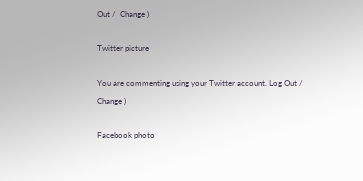Out /  Change )

Twitter picture

You are commenting using your Twitter account. Log Out /  Change )

Facebook photo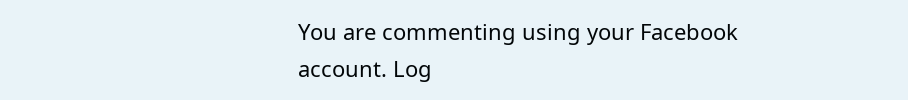You are commenting using your Facebook account. Log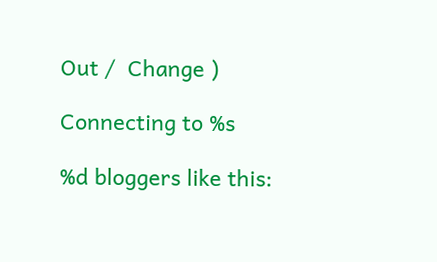Out /  Change )

Connecting to %s

%d bloggers like this: